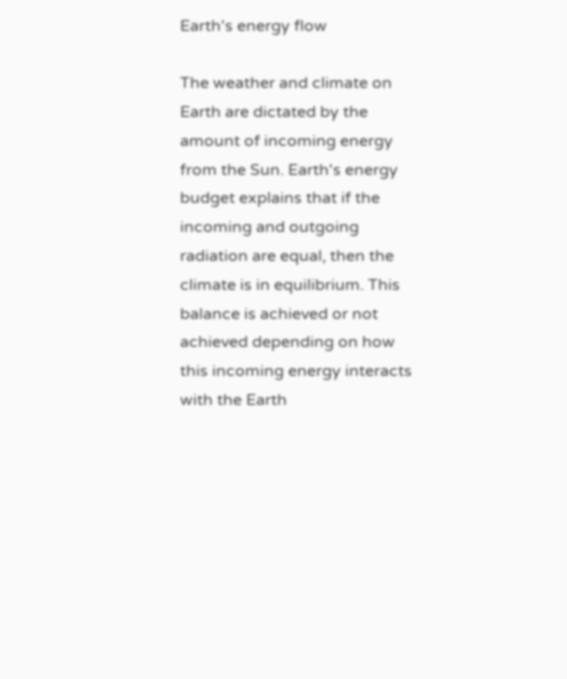Earth's energy flow

The weather and climate on Earth are dictated by the amount of incoming energy from the Sun. Earth's energy budget explains that if the incoming and outgoing radiation are equal, then the climate is in equilibrium. This balance is achieved or not achieved depending on how this incoming energy interacts with the Earth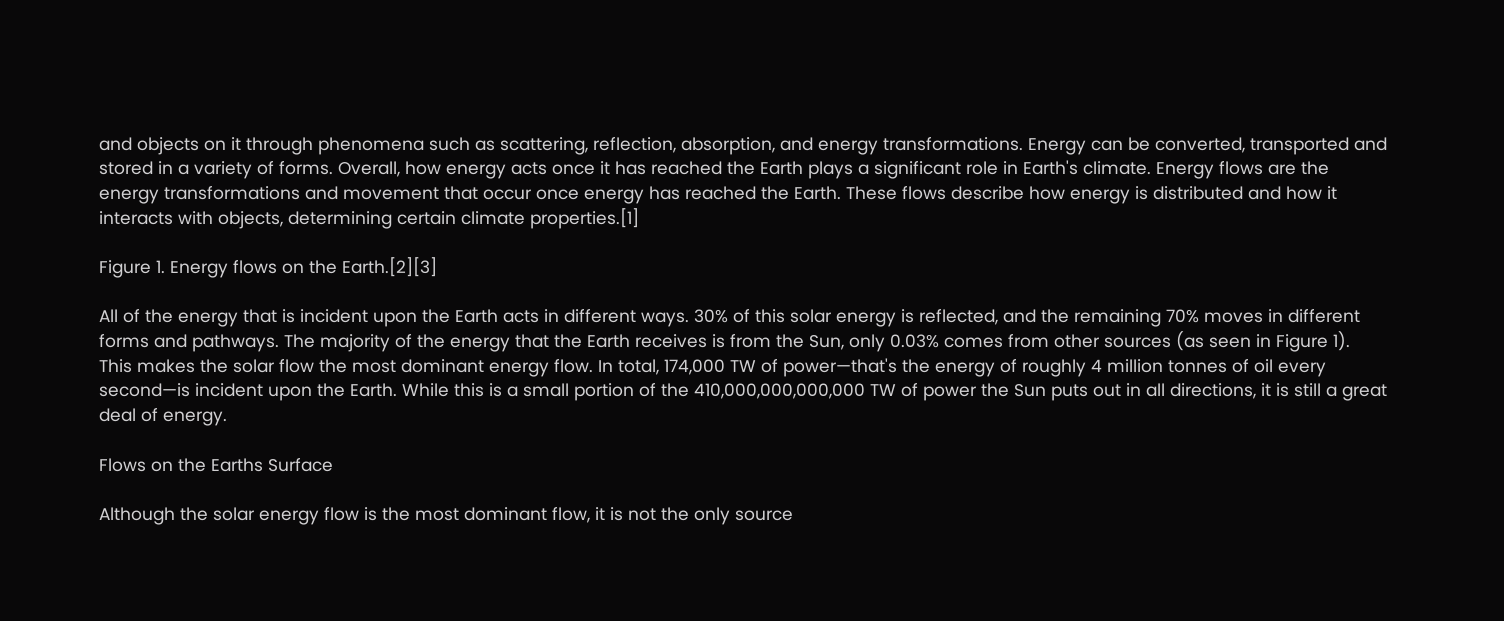and objects on it through phenomena such as scattering, reflection, absorption, and energy transformations. Energy can be converted, transported and stored in a variety of forms. Overall, how energy acts once it has reached the Earth plays a significant role in Earth's climate. Energy flows are the energy transformations and movement that occur once energy has reached the Earth. These flows describe how energy is distributed and how it interacts with objects, determining certain climate properties.[1]

Figure 1. Energy flows on the Earth.[2][3]

All of the energy that is incident upon the Earth acts in different ways. 30% of this solar energy is reflected, and the remaining 70% moves in different forms and pathways. The majority of the energy that the Earth receives is from the Sun, only 0.03% comes from other sources (as seen in Figure 1). This makes the solar flow the most dominant energy flow. In total, 174,000 TW of power—that's the energy of roughly 4 million tonnes of oil every second—is incident upon the Earth. While this is a small portion of the 410,000,000,000,000 TW of power the Sun puts out in all directions, it is still a great deal of energy.

Flows on the Earths Surface

Although the solar energy flow is the most dominant flow, it is not the only source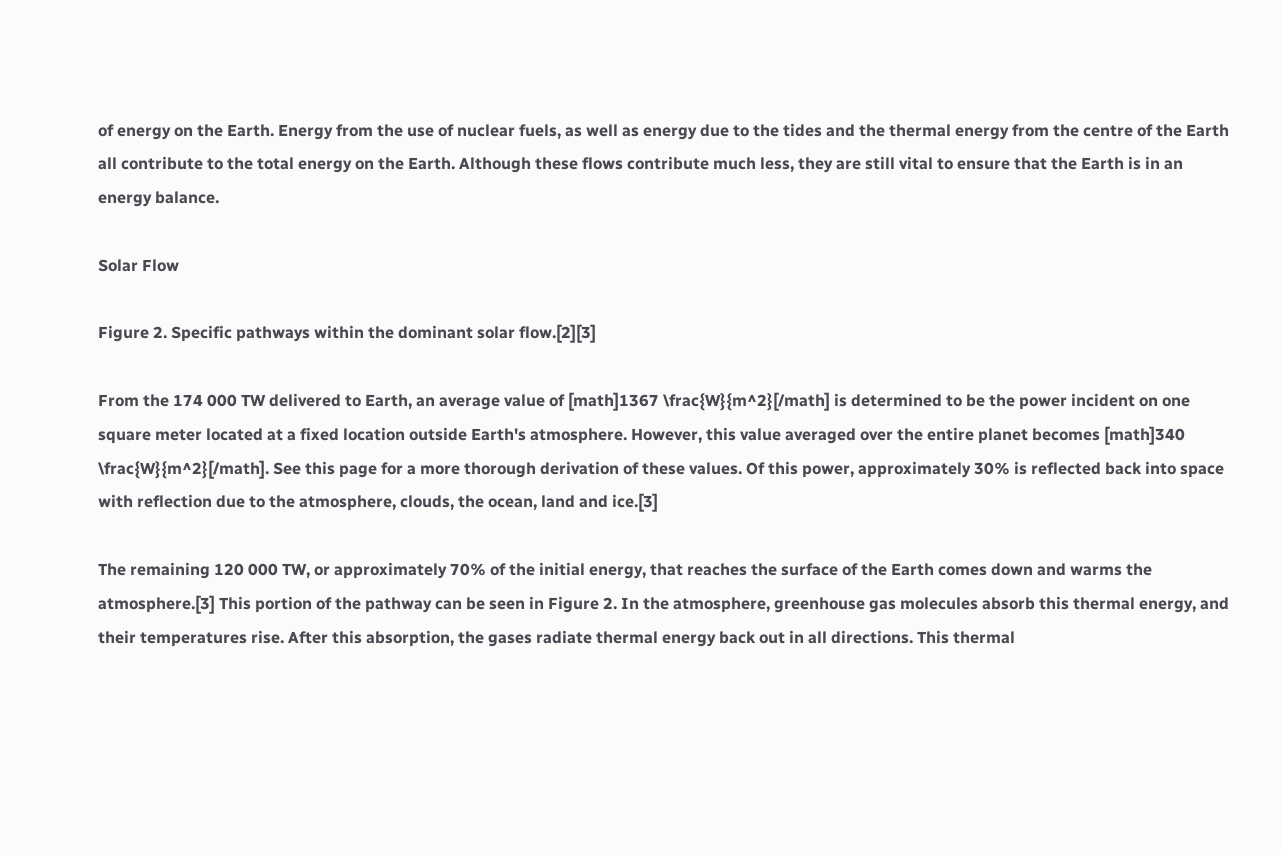of energy on the Earth. Energy from the use of nuclear fuels, as well as energy due to the tides and the thermal energy from the centre of the Earth all contribute to the total energy on the Earth. Although these flows contribute much less, they are still vital to ensure that the Earth is in an energy balance.

Solar Flow

Figure 2. Specific pathways within the dominant solar flow.[2][3]

From the 174 000 TW delivered to Earth, an average value of [math]1367 \frac{W}{m^2}[/math] is determined to be the power incident on one square meter located at a fixed location outside Earth's atmosphere. However, this value averaged over the entire planet becomes [math]340 \frac{W}{m^2}[/math]. See this page for a more thorough derivation of these values. Of this power, approximately 30% is reflected back into space with reflection due to the atmosphere, clouds, the ocean, land and ice.[3]

The remaining 120 000 TW, or approximately 70% of the initial energy, that reaches the surface of the Earth comes down and warms the atmosphere.[3] This portion of the pathway can be seen in Figure 2. In the atmosphere, greenhouse gas molecules absorb this thermal energy, and their temperatures rise. After this absorption, the gases radiate thermal energy back out in all directions. This thermal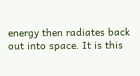energy then radiates back out into space. It is this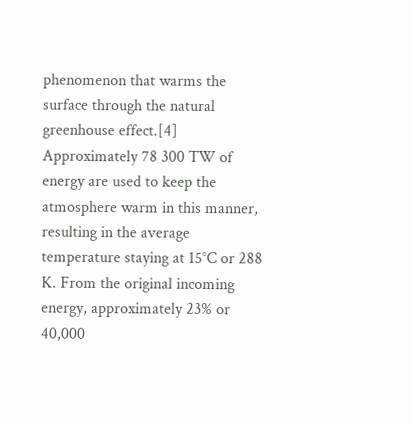phenomenon that warms the surface through the natural greenhouse effect.[4] Approximately 78 300 TW of energy are used to keep the atmosphere warm in this manner, resulting in the average temperature staying at 15°C or 288 K. From the original incoming energy, approximately 23% or 40,000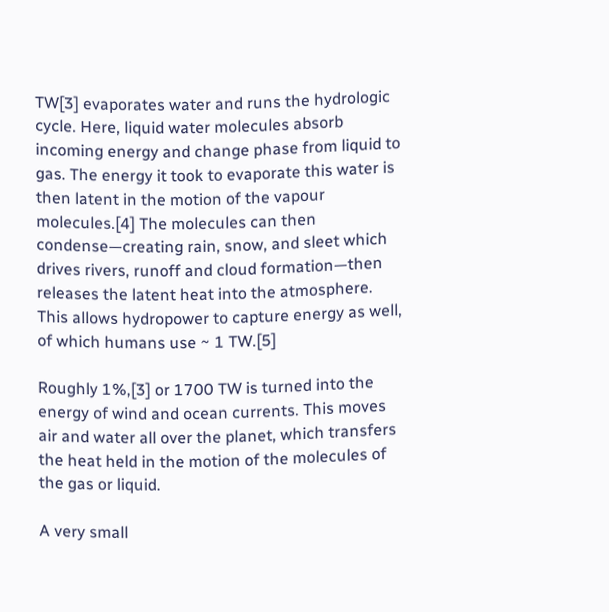TW[3] evaporates water and runs the hydrologic cycle. Here, liquid water molecules absorb incoming energy and change phase from liquid to gas. The energy it took to evaporate this water is then latent in the motion of the vapour molecules.[4] The molecules can then condense—creating rain, snow, and sleet which drives rivers, runoff and cloud formation—then releases the latent heat into the atmosphere. This allows hydropower to capture energy as well, of which humans use ~ 1 TW.[5]

Roughly 1%,[3] or 1700 TW is turned into the energy of wind and ocean currents. This moves air and water all over the planet, which transfers the heat held in the motion of the molecules of the gas or liquid.

A very small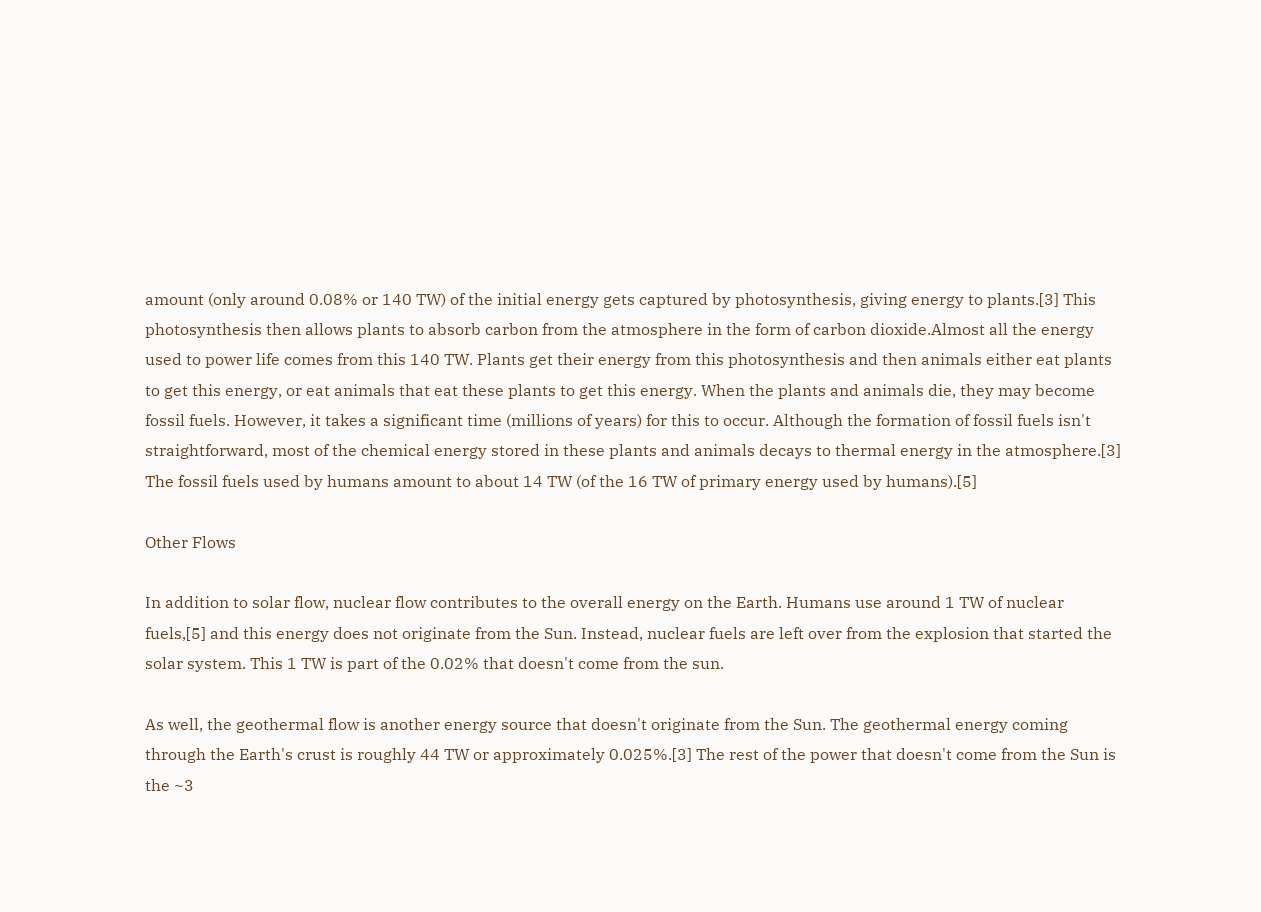amount (only around 0.08% or 140 TW) of the initial energy gets captured by photosynthesis, giving energy to plants.[3] This photosynthesis then allows plants to absorb carbon from the atmosphere in the form of carbon dioxide.Almost all the energy used to power life comes from this 140 TW. Plants get their energy from this photosynthesis and then animals either eat plants to get this energy, or eat animals that eat these plants to get this energy. When the plants and animals die, they may become fossil fuels. However, it takes a significant time (millions of years) for this to occur. Although the formation of fossil fuels isn't straightforward, most of the chemical energy stored in these plants and animals decays to thermal energy in the atmosphere.[3] The fossil fuels used by humans amount to about 14 TW (of the 16 TW of primary energy used by humans).[5]

Other Flows

In addition to solar flow, nuclear flow contributes to the overall energy on the Earth. Humans use around 1 TW of nuclear fuels,[5] and this energy does not originate from the Sun. Instead, nuclear fuels are left over from the explosion that started the solar system. This 1 TW is part of the 0.02% that doesn't come from the sun.

As well, the geothermal flow is another energy source that doesn't originate from the Sun. The geothermal energy coming through the Earth's crust is roughly 44 TW or approximately 0.025%.[3] The rest of the power that doesn't come from the Sun is the ~3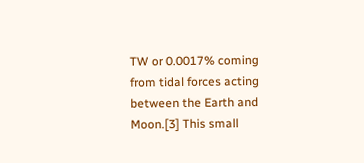TW or 0.0017% coming from tidal forces acting between the Earth and Moon.[3] This small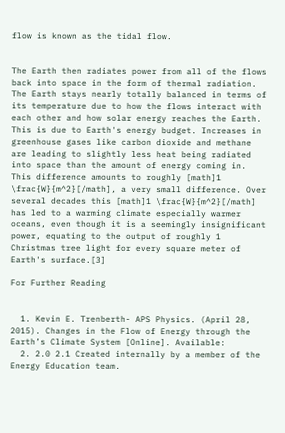flow is known as the tidal flow.


The Earth then radiates power from all of the flows back into space in the form of thermal radiation. The Earth stays nearly totally balanced in terms of its temperature due to how the flows interact with each other and how solar energy reaches the Earth. This is due to Earth's energy budget. Increases in greenhouse gases like carbon dioxide and methane are leading to slightly less heat being radiated into space than the amount of energy coming in. This difference amounts to roughly [math]1 \frac{W}{m^2}[/math], a very small difference. Over several decades this [math]1 \frac{W}{m^2}[/math] has led to a warming climate especially warmer oceans, even though it is a seemingly insignificant power, equating to the output of roughly 1 Christmas tree light for every square meter of Earth's surface.[3]

For Further Reading


  1. Kevin E. Trenberth- APS Physics. (April 28, 2015). Changes in the Flow of Energy through the Earth’s Climate System [Online]. Available:
  2. 2.0 2.1 Created internally by a member of the Energy Education team.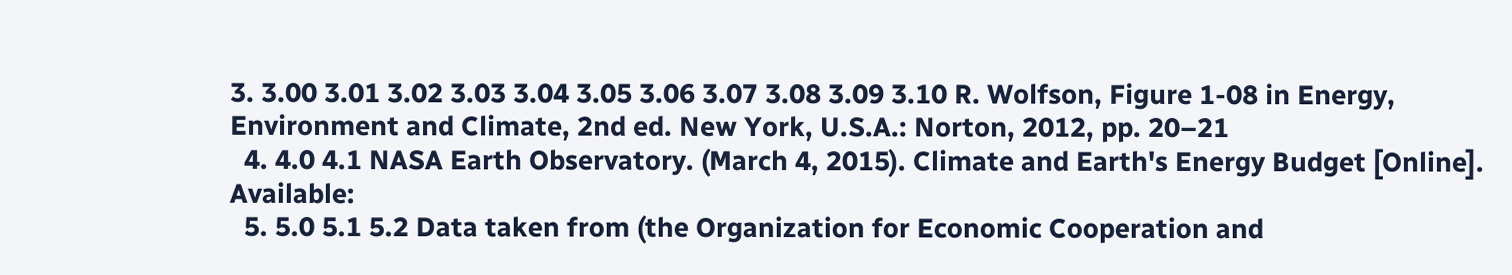3. 3.00 3.01 3.02 3.03 3.04 3.05 3.06 3.07 3.08 3.09 3.10 R. Wolfson, Figure 1-08 in Energy, Environment and Climate, 2nd ed. New York, U.S.A.: Norton, 2012, pp. 20–21
  4. 4.0 4.1 NASA Earth Observatory. (March 4, 2015). Climate and Earth's Energy Budget [Online]. Available:
  5. 5.0 5.1 5.2 Data taken from (the Organization for Economic Cooperation and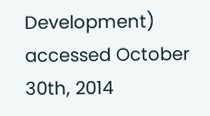Development) accessed October 30th, 2014